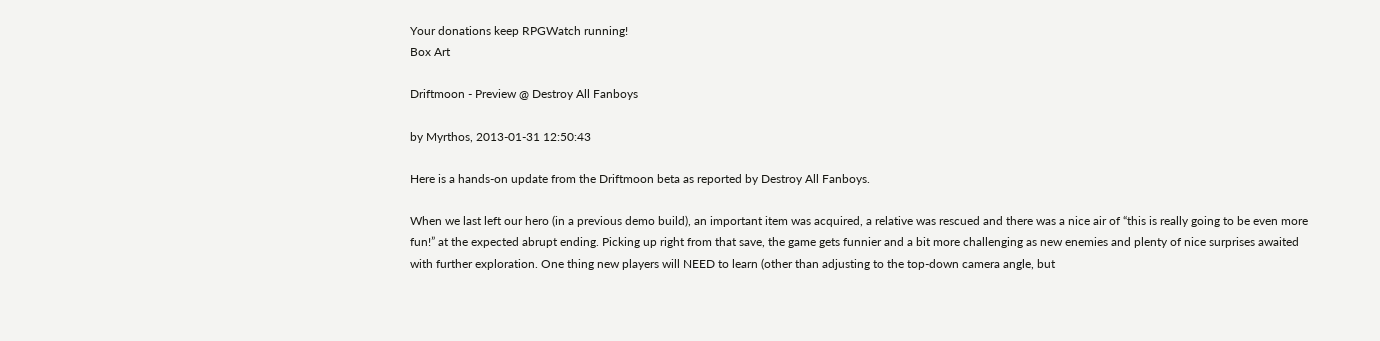Your donations keep RPGWatch running!
Box Art

Driftmoon - Preview @ Destroy All Fanboys

by Myrthos, 2013-01-31 12:50:43

Here is a hands-on update from the Driftmoon beta as reported by Destroy All Fanboys.

When we last left our hero (in a previous demo build), an important item was acquired, a relative was rescued and there was a nice air of “this is really going to be even more fun!” at the expected abrupt ending. Picking up right from that save, the game gets funnier and a bit more challenging as new enemies and plenty of nice surprises awaited with further exploration. One thing new players will NEED to learn (other than adjusting to the top-down camera angle, but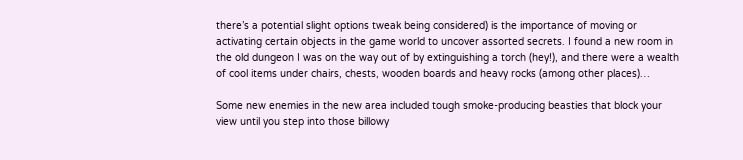there’s a potential slight options tweak being considered) is the importance of moving or activating certain objects in the game world to uncover assorted secrets. I found a new room in the old dungeon I was on the way out of by extinguishing a torch (hey!), and there were a wealth of cool items under chairs, chests, wooden boards and heavy rocks (among other places)…

Some new enemies in the new area included tough smoke-producing beasties that block your view until you step into those billowy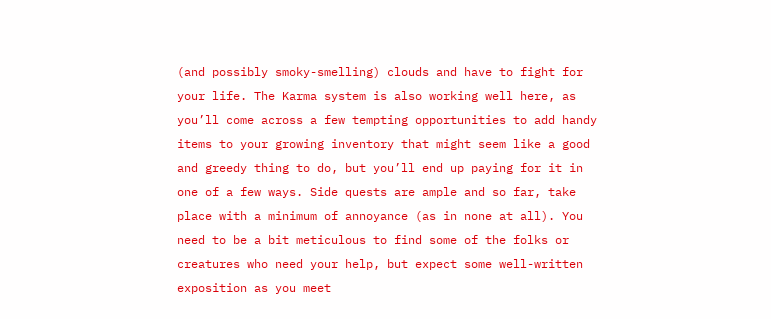(and possibly smoky-smelling) clouds and have to fight for your life. The Karma system is also working well here, as you’ll come across a few tempting opportunities to add handy items to your growing inventory that might seem like a good and greedy thing to do, but you’ll end up paying for it in one of a few ways. Side quests are ample and so far, take place with a minimum of annoyance (as in none at all). You need to be a bit meticulous to find some of the folks or creatures who need your help, but expect some well-written exposition as you meet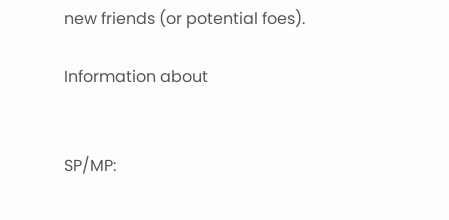new friends (or potential foes).

Information about


SP/MP: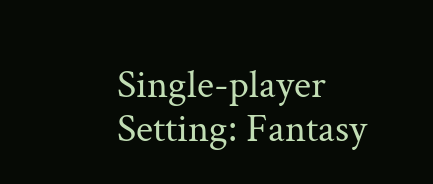Single-player
Setting: Fantasy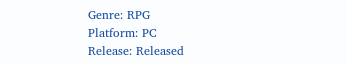Genre: RPG
Platform: PC
Release: Released